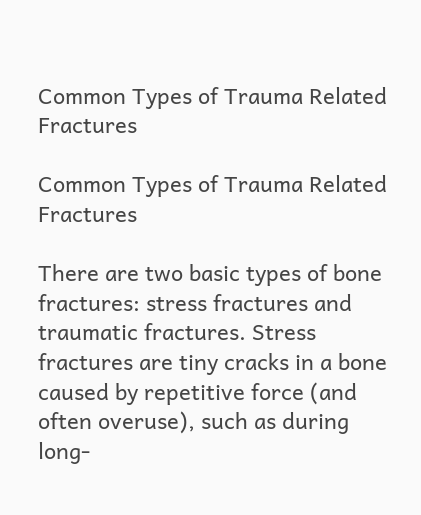Common Types of Trauma Related Fractures

Common Types of Trauma Related Fractures

There are two basic types of bone fractures: stress fractures and traumatic fractures. Stress fractures are tiny cracks in a bone caused by repetitive force (and often overuse), such as during long-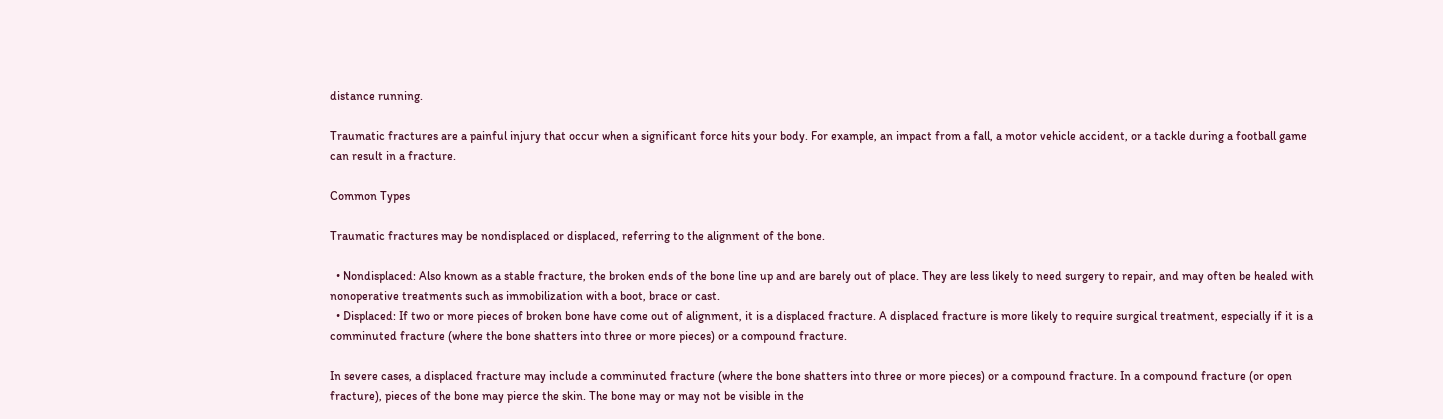distance running.

Traumatic fractures are a painful injury that occur when a significant force hits your body. For example, an impact from a fall, a motor vehicle accident, or a tackle during a football game can result in a fracture.

Common Types

Traumatic fractures may be nondisplaced or displaced, referring to the alignment of the bone.

  • Nondisplaced: Also known as a stable fracture, the broken ends of the bone line up and are barely out of place. They are less likely to need surgery to repair, and may often be healed with nonoperative treatments such as immobilization with a boot, brace or cast.
  • Displaced: If two or more pieces of broken bone have come out of alignment, it is a displaced fracture. A displaced fracture is more likely to require surgical treatment, especially if it is a comminuted fracture (where the bone shatters into three or more pieces) or a compound fracture.

In severe cases, a displaced fracture may include a comminuted fracture (where the bone shatters into three or more pieces) or a compound fracture. In a compound fracture (or open fracture), pieces of the bone may pierce the skin. The bone may or may not be visible in the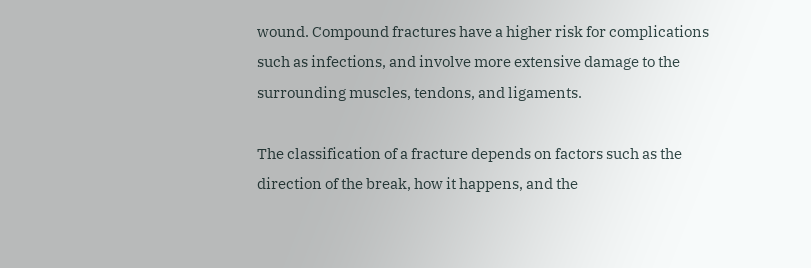wound. Compound fractures have a higher risk for complications such as infections, and involve more extensive damage to the surrounding muscles, tendons, and ligaments.

The classification of a fracture depends on factors such as the direction of the break, how it happens, and the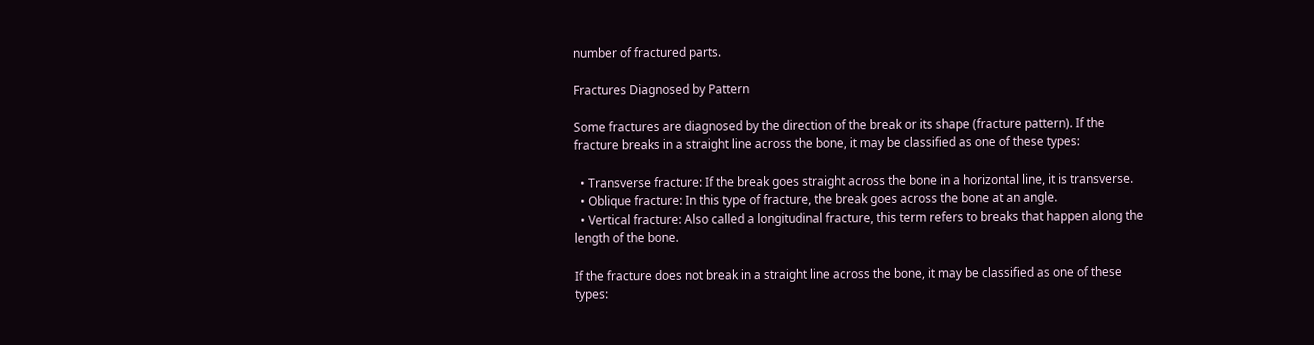number of fractured parts.

Fractures Diagnosed by Pattern

Some fractures are diagnosed by the direction of the break or its shape (fracture pattern). If the fracture breaks in a straight line across the bone, it may be classified as one of these types:

  • Transverse fracture: If the break goes straight across the bone in a horizontal line, it is transverse.
  • Oblique fracture: In this type of fracture, the break goes across the bone at an angle.
  • Vertical fracture: Also called a longitudinal fracture, this term refers to breaks that happen along the length of the bone.

If the fracture does not break in a straight line across the bone, it may be classified as one of these types: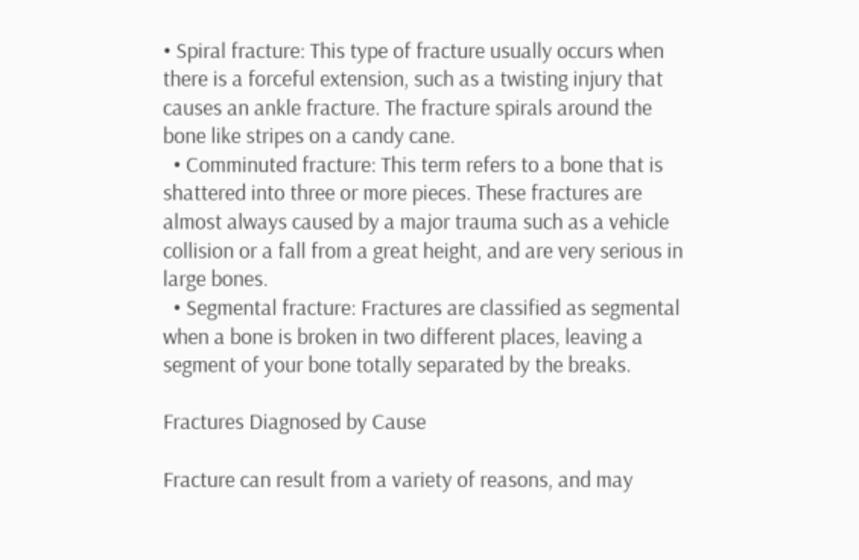• Spiral fracture: This type of fracture usually occurs when there is a forceful extension, such as a twisting injury that causes an ankle fracture. The fracture spirals around the bone like stripes on a candy cane.
  • Comminuted fracture: This term refers to a bone that is shattered into three or more pieces. These fractures are almost always caused by a major trauma such as a vehicle collision or a fall from a great height, and are very serious in large bones.
  • Segmental fracture: Fractures are classified as segmental when a bone is broken in two different places, leaving a segment of your bone totally separated by the breaks.

Fractures Diagnosed by Cause

Fracture can result from a variety of reasons, and may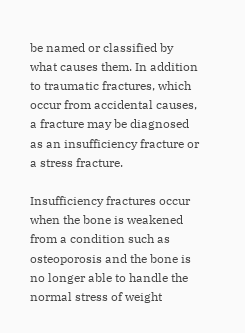be named or classified by what causes them. In addition to traumatic fractures, which occur from accidental causes, a fracture may be diagnosed as an insufficiency fracture or a stress fracture.

Insufficiency fractures occur when the bone is weakened from a condition such as osteoporosis and the bone is no longer able to handle the normal stress of weight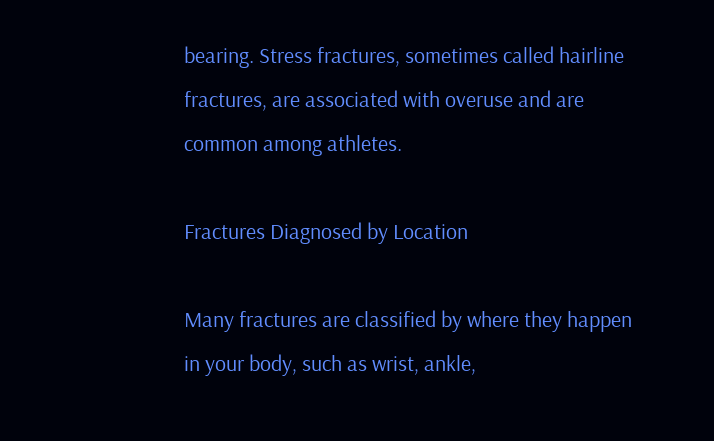bearing. Stress fractures, sometimes called hairline fractures, are associated with overuse and are common among athletes.

Fractures Diagnosed by Location

Many fractures are classified by where they happen in your body, such as wrist, ankle,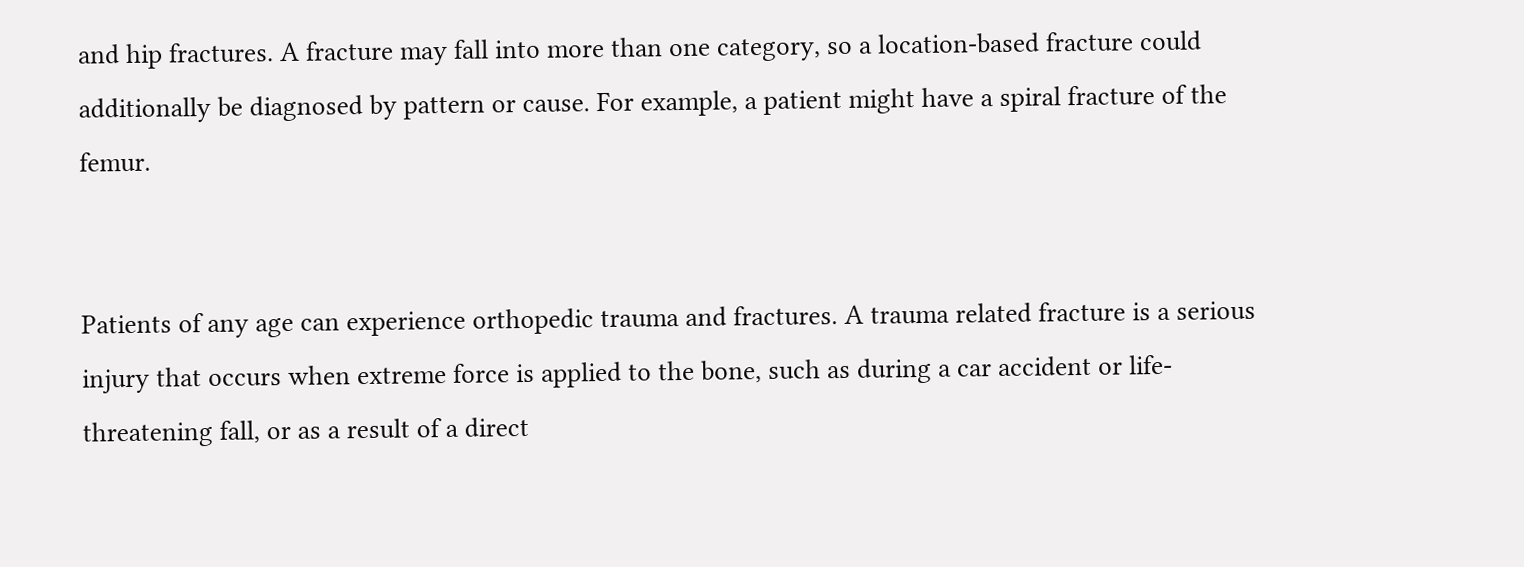and hip fractures. A fracture may fall into more than one category, so a location-based fracture could additionally be diagnosed by pattern or cause. For example, a patient might have a spiral fracture of the femur.


Patients of any age can experience orthopedic trauma and fractures. A trauma related fracture is a serious injury that occurs when extreme force is applied to the bone, such as during a car accident or life-threatening fall, or as a result of a direct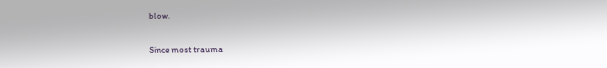blow.

Since most trauma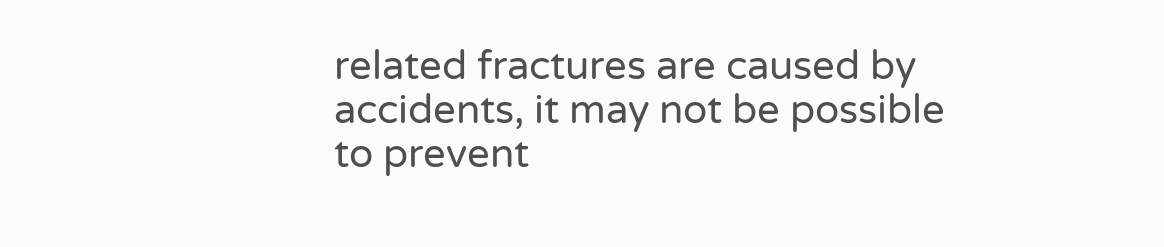related fractures are caused by accidents, it may not be possible to prevent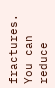fractures. You can reduce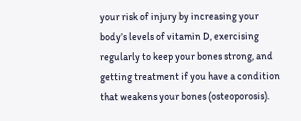your risk of injury by increasing your body’s levels of vitamin D, exercising regularly to keep your bones strong, and getting treatment if you have a condition that weakens your bones (osteoporosis).